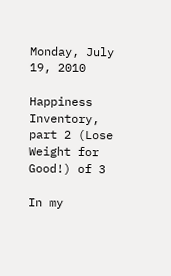Monday, July 19, 2010

Happiness Inventory, part 2 (Lose Weight for Good!) of 3

In my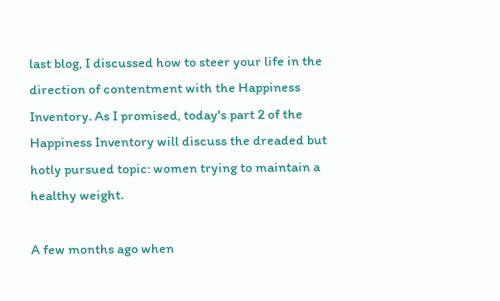last blog, I discussed how to steer your life in the direction of contentment with the Happiness Inventory. As I promised, today's part 2 of the Happiness Inventory will discuss the dreaded but hotly pursued topic: women trying to maintain a healthy weight.

A few months ago when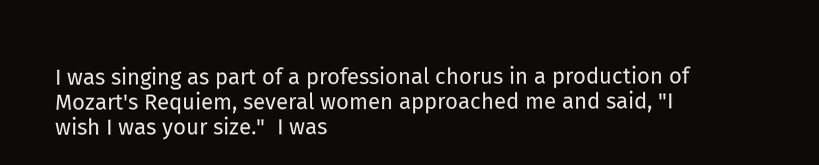I was singing as part of a professional chorus in a production of Mozart's Requiem, several women approached me and said, "I wish I was your size."  I was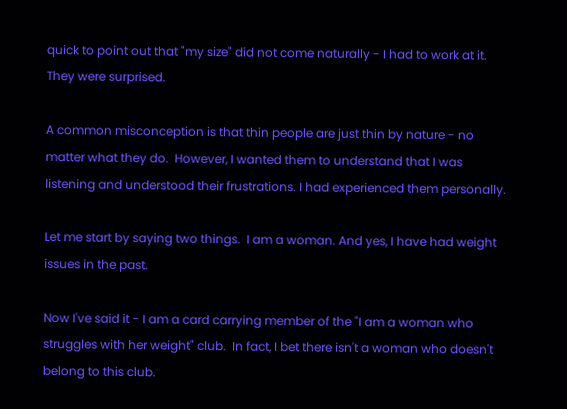quick to point out that "my size" did not come naturally - I had to work at it.  They were surprised.

A common misconception is that thin people are just thin by nature - no matter what they do.  However, I wanted them to understand that I was listening and understood their frustrations. I had experienced them personally.

Let me start by saying two things.  I am a woman. And yes, I have had weight issues in the past.

Now I've said it - I am a card carrying member of the "I am a woman who struggles with her weight" club.  In fact, I bet there isn't a woman who doesn't belong to this club.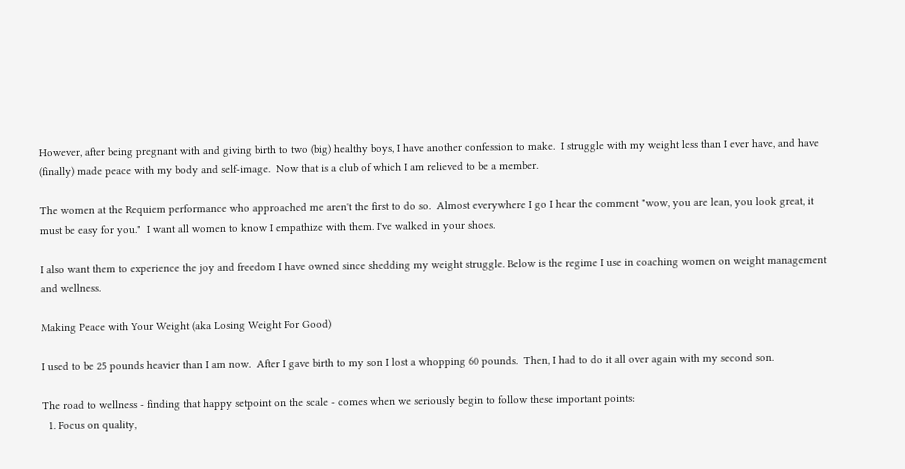However, after being pregnant with and giving birth to two (big) healthy boys, I have another confession to make.  I struggle with my weight less than I ever have, and have (finally) made peace with my body and self-image.  Now that is a club of which I am relieved to be a member.

The women at the Requiem performance who approached me aren't the first to do so.  Almost everywhere I go I hear the comment "wow, you are lean, you look great, it must be easy for you."  I want all women to know I empathize with them. I've walked in your shoes.

I also want them to experience the joy and freedom I have owned since shedding my weight struggle. Below is the regime I use in coaching women on weight management and wellness.

Making Peace with Your Weight (aka Losing Weight For Good)

I used to be 25 pounds heavier than I am now.  After I gave birth to my son I lost a whopping 60 pounds.  Then, I had to do it all over again with my second son.

The road to wellness - finding that happy setpoint on the scale - comes when we seriously begin to follow these important points:
  1. Focus on quality,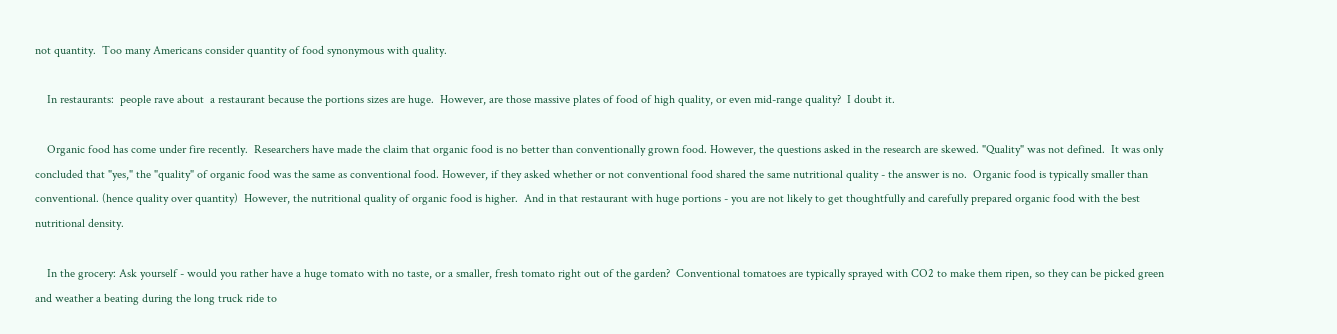not quantity.  Too many Americans consider quantity of food synonymous with quality.

    In restaurants:  people rave about  a restaurant because the portions sizes are huge.  However, are those massive plates of food of high quality, or even mid-range quality?  I doubt it.

    Organic food has come under fire recently.  Researchers have made the claim that organic food is no better than conventionally grown food. However, the questions asked in the research are skewed. "Quality" was not defined.  It was only concluded that "yes," the "quality" of organic food was the same as conventional food. However, if they asked whether or not conventional food shared the same nutritional quality - the answer is no.  Organic food is typically smaller than conventional. (hence quality over quantity)  However, the nutritional quality of organic food is higher.  And in that restaurant with huge portions - you are not likely to get thoughtfully and carefully prepared organic food with the best nutritional density.

    In the grocery: Ask yourself - would you rather have a huge tomato with no taste, or a smaller, fresh tomato right out of the garden?  Conventional tomatoes are typically sprayed with CO2 to make them ripen, so they can be picked green and weather a beating during the long truck ride to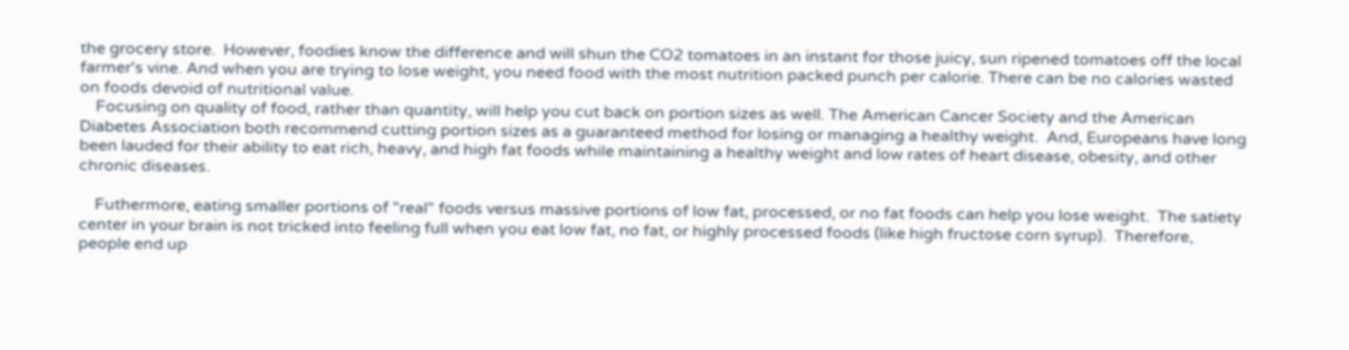the grocery store.  However, foodies know the difference and will shun the CO2 tomatoes in an instant for those juicy, sun ripened tomatoes off the local farmer's vine. And when you are trying to lose weight, you need food with the most nutrition packed punch per calorie. There can be no calories wasted on foods devoid of nutritional value.
    Focusing on quality of food, rather than quantity, will help you cut back on portion sizes as well. The American Cancer Society and the American Diabetes Association both recommend cutting portion sizes as a guaranteed method for losing or managing a healthy weight.  And, Europeans have long been lauded for their ability to eat rich, heavy, and high fat foods while maintaining a healthy weight and low rates of heart disease, obesity, and other chronic diseases.

    Futhermore, eating smaller portions of "real" foods versus massive portions of low fat, processed, or no fat foods can help you lose weight.  The satiety center in your brain is not tricked into feeling full when you eat low fat, no fat, or highly processed foods (like high fructose corn syrup).  Therefore, people end up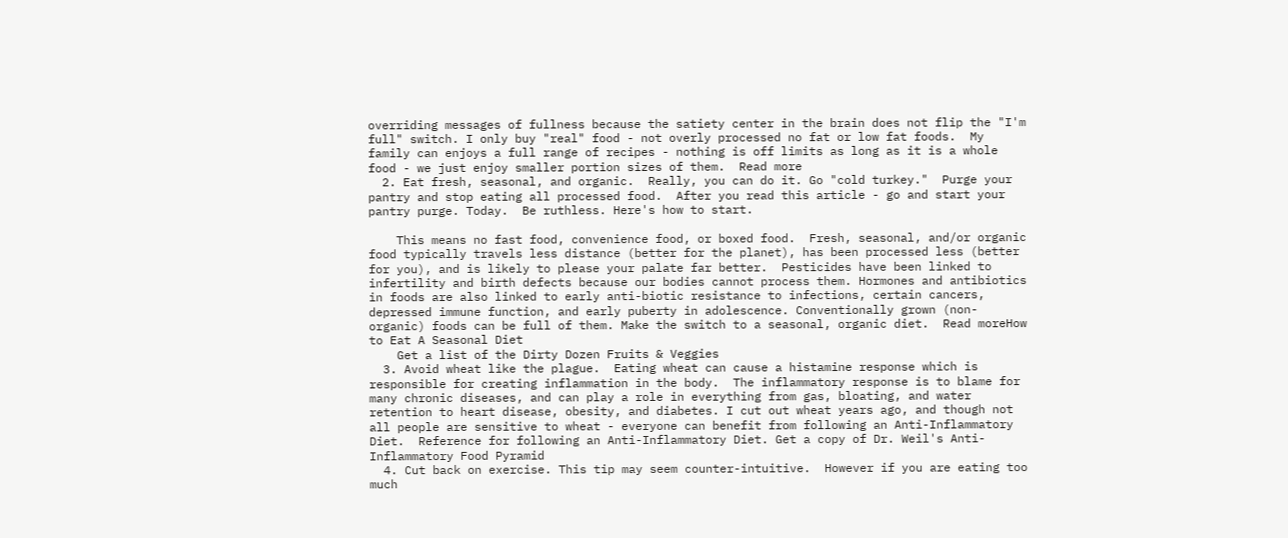overriding messages of fullness because the satiety center in the brain does not flip the "I'm full" switch. I only buy "real" food - not overly processed no fat or low fat foods.  My family can enjoys a full range of recipes - nothing is off limits as long as it is a whole food - we just enjoy smaller portion sizes of them.  Read more
  2. Eat fresh, seasonal, and organic.  Really, you can do it. Go "cold turkey."  Purge your pantry and stop eating all processed food.  After you read this article - go and start your pantry purge. Today.  Be ruthless. Here's how to start.

    This means no fast food, convenience food, or boxed food.  Fresh, seasonal, and/or organic food typically travels less distance (better for the planet), has been processed less (better for you), and is likely to please your palate far better.  Pesticides have been linked to infertility and birth defects because our bodies cannot process them. Hormones and antibiotics in foods are also linked to early anti-biotic resistance to infections, certain cancers, depressed immune function, and early puberty in adolescence. Conventionally grown (non-organic) foods can be full of them. Make the switch to a seasonal, organic diet.  Read moreHow to Eat A Seasonal Diet
    Get a list of the Dirty Dozen Fruits & Veggies
  3. Avoid wheat like the plague.  Eating wheat can cause a histamine response which is responsible for creating inflammation in the body.  The inflammatory response is to blame for many chronic diseases, and can play a role in everything from gas, bloating, and water retention to heart disease, obesity, and diabetes. I cut out wheat years ago, and though not all people are sensitive to wheat - everyone can benefit from following an Anti-Inflammatory Diet.  Reference for following an Anti-Inflammatory Diet. Get a copy of Dr. Weil's Anti-Inflammatory Food Pyramid
  4. Cut back on exercise. This tip may seem counter-intuitive.  However if you are eating too much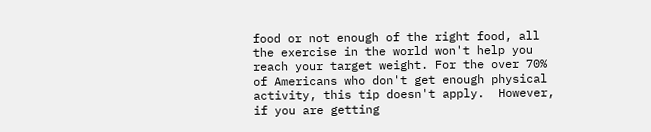food or not enough of the right food, all the exercise in the world won't help you reach your target weight. For the over 70% of Americans who don't get enough physical activity, this tip doesn't apply.  However, if you are getting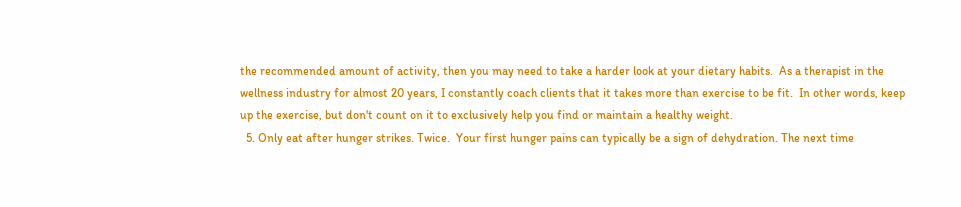the recommended amount of activity, then you may need to take a harder look at your dietary habits.  As a therapist in the wellness industry for almost 20 years, I constantly coach clients that it takes more than exercise to be fit.  In other words, keep up the exercise, but don't count on it to exclusively help you find or maintain a healthy weight.
  5. Only eat after hunger strikes. Twice.  Your first hunger pains can typically be a sign of dehydration. The next time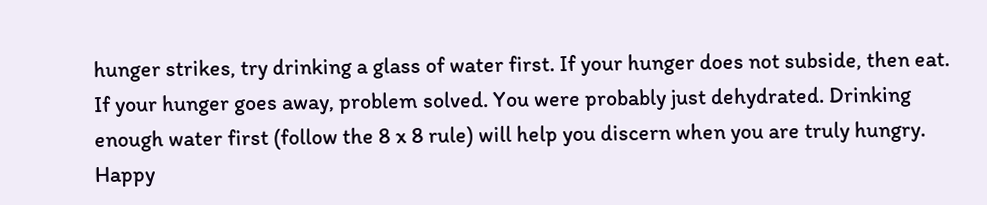hunger strikes, try drinking a glass of water first. If your hunger does not subside, then eat.  If your hunger goes away, problem solved. You were probably just dehydrated. Drinking enough water first (follow the 8 x 8 rule) will help you discern when you are truly hungry.
Happy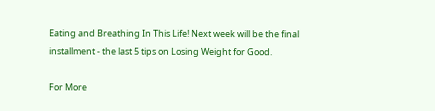Eating and Breathing In This Life! Next week will be the final installment - the last 5 tips on Losing Weight for Good.

For More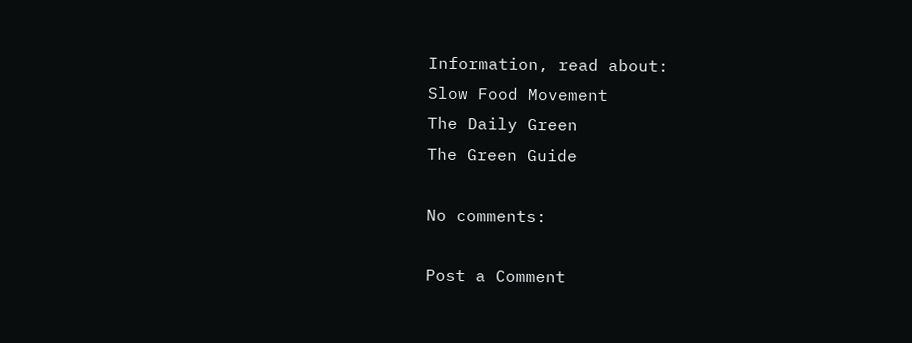Information, read about:
Slow Food Movement
The Daily Green
The Green Guide

No comments:

Post a Comment